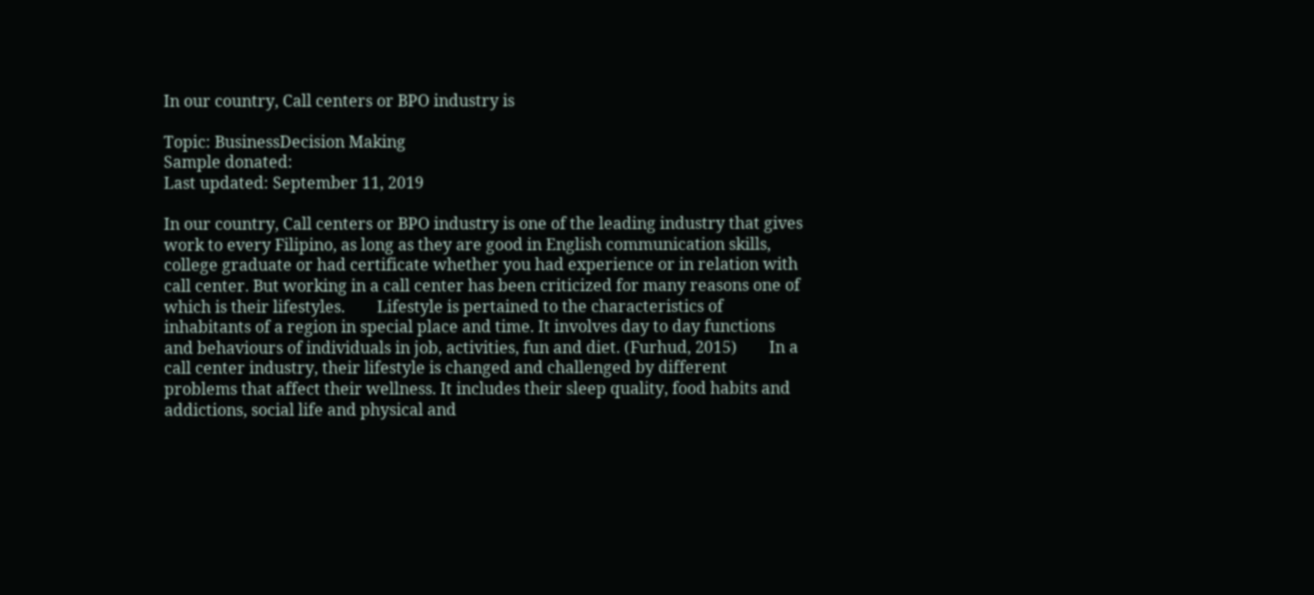In our country, Call centers or BPO industry is

Topic: BusinessDecision Making
Sample donated:
Last updated: September 11, 2019

In our country, Call centers or BPO industry is one of the leading industry that gives work to every Filipino, as long as they are good in English communication skills, college graduate or had certificate whether you had experience or in relation with call center. But working in a call center has been criticized for many reasons one of which is their lifestyles.        Lifestyle is pertained to the characteristics of inhabitants of a region in special place and time. It involves day to day functions and behaviours of individuals in job, activities, fun and diet. (Furhud, 2015)        In a call center industry, their lifestyle is changed and challenged by different problems that affect their wellness. It includes their sleep quality, food habits and addictions, social life and physical and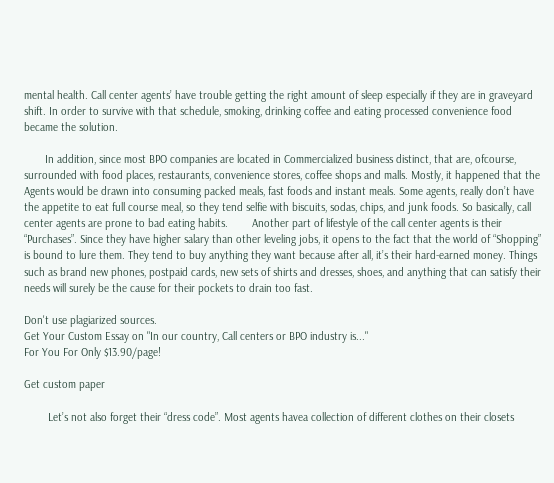mental health. Call center agents’ have trouble getting the right amount of sleep especially if they are in graveyard shift. In order to survive with that schedule, smoking, drinking coffee and eating processed convenience food became the solution.

       In addition, since most BPO companies are located in Commercialized business distinct, that are, ofcourse, surrounded with food places, restaurants, convenience stores, coffee shops and malls. Mostly, it happened that the Agents would be drawn into consuming packed meals, fast foods and instant meals. Some agents, really don’t have the appetite to eat full course meal, so they tend selfie with biscuits, sodas, chips, and junk foods. So basically, call center agents are prone to bad eating habits.        Another part of lifestyle of the call center agents is their “Purchases”. Since they have higher salary than other leveling jobs, it opens to the fact that the world of “Shopping” is bound to lure them. They tend to buy anything they want because after all, it’s their hard-earned money. Things such as brand new phones, postpaid cards, new sets of shirts and dresses, shoes, and anything that can satisfy their needs will surely be the cause for their pockets to drain too fast.

Don't use plagiarized sources.
Get Your Custom Essay on "In our country, Call centers or BPO industry is..."
For You For Only $13.90/page!

Get custom paper

        Let’s not also forget their “dress code”. Most agents havea collection of different clothes on their closets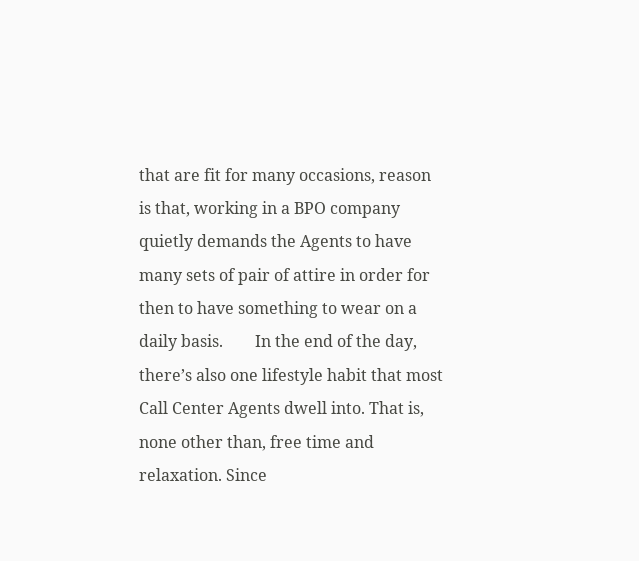that are fit for many occasions, reason is that, working in a BPO company quietly demands the Agents to have many sets of pair of attire in order for then to have something to wear on a daily basis.        In the end of the day, there’s also one lifestyle habit that most Call Center Agents dwell into. That is, none other than, free time and relaxation. Since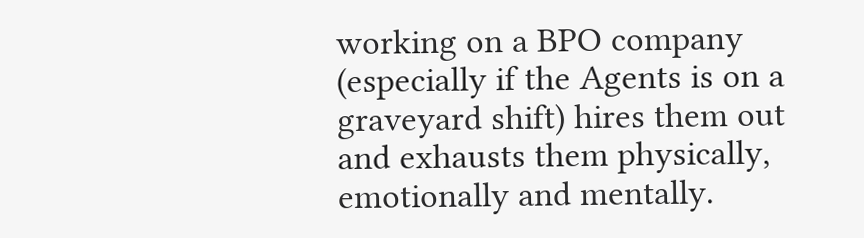working on a BPO company (especially if the Agents is on a graveyard shift) hires them out and exhausts them physically, emotionally and mentally.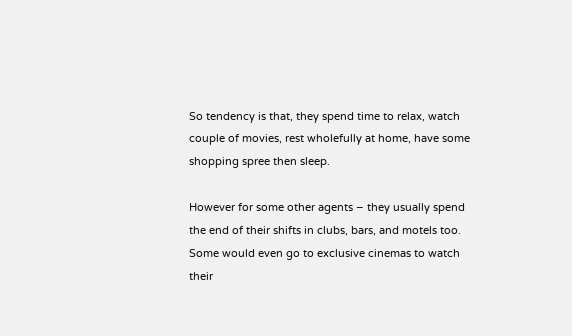So tendency is that, they spend time to relax, watch couple of movies, rest wholefully at home, have some shopping spree then sleep.

However for some other agents – they usually spend the end of their shifts in clubs, bars, and motels too. Some would even go to exclusive cinemas to watch their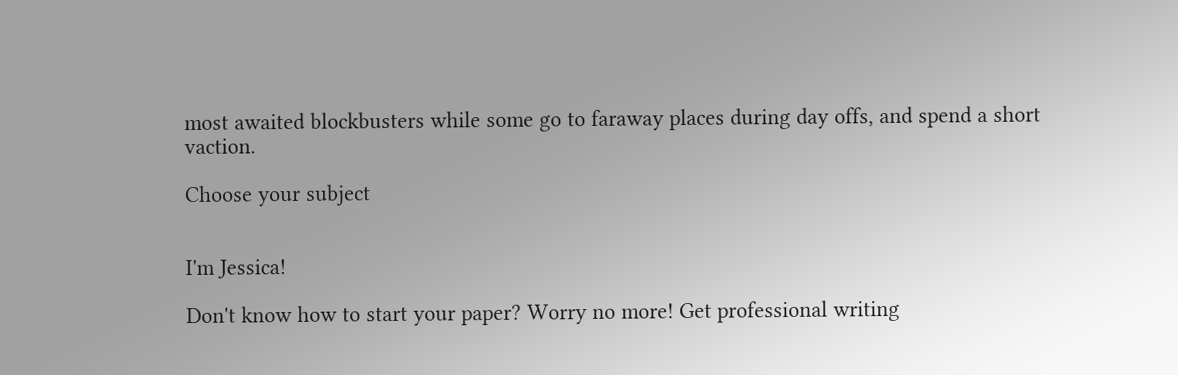most awaited blockbusters while some go to faraway places during day offs, and spend a short vaction.

Choose your subject


I'm Jessica!

Don't know how to start your paper? Worry no more! Get professional writing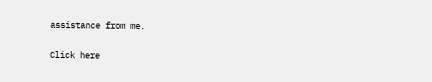assistance from me.

Click here